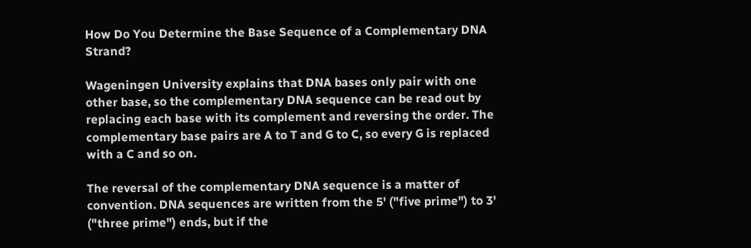How Do You Determine the Base Sequence of a Complementary DNA Strand?

Wageningen University explains that DNA bases only pair with one other base, so the complementary DNA sequence can be read out by replacing each base with its complement and reversing the order. The complementary base pairs are A to T and G to C, so every G is replaced with a C and so on.

The reversal of the complementary DNA sequence is a matter of convention. DNA sequences are written from the 5' ("five prime") to 3' ("three prime") ends, but if the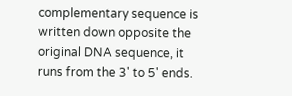complementary sequence is written down opposite the original DNA sequence, it runs from the 3' to 5' ends.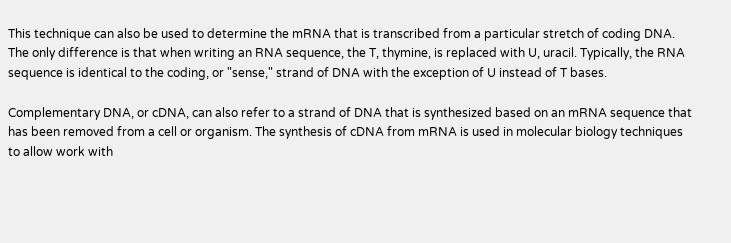This technique can also be used to determine the mRNA that is transcribed from a particular stretch of coding DNA. The only difference is that when writing an RNA sequence, the T, thymine, is replaced with U, uracil. Typically, the RNA sequence is identical to the coding, or "sense," strand of DNA with the exception of U instead of T bases.

Complementary DNA, or cDNA, can also refer to a strand of DNA that is synthesized based on an mRNA sequence that has been removed from a cell or organism. The synthesis of cDNA from mRNA is used in molecular biology techniques to allow work with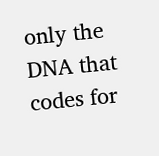only the DNA that codes for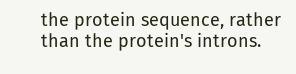the protein sequence, rather than the protein's introns.